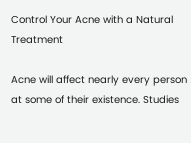Control Your Acne with a Natural Treatment

Acne will affect nearly every person at some of their existence. Studies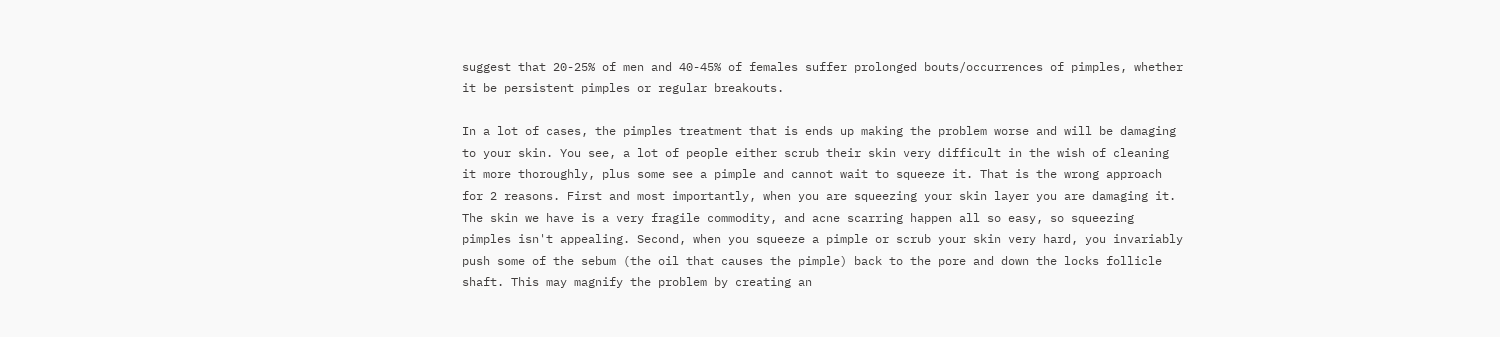suggest that 20-25% of men and 40-45% of females suffer prolonged bouts/occurrences of pimples, whether it be persistent pimples or regular breakouts.

In a lot of cases, the pimples treatment that is ends up making the problem worse and will be damaging to your skin. You see, a lot of people either scrub their skin very difficult in the wish of cleaning it more thoroughly, plus some see a pimple and cannot wait to squeeze it. That is the wrong approach for 2 reasons. First and most importantly, when you are squeezing your skin layer you are damaging it. The skin we have is a very fragile commodity, and acne scarring happen all so easy, so squeezing pimples isn't appealing. Second, when you squeeze a pimple or scrub your skin very hard, you invariably push some of the sebum (the oil that causes the pimple) back to the pore and down the locks follicle shaft. This may magnify the problem by creating an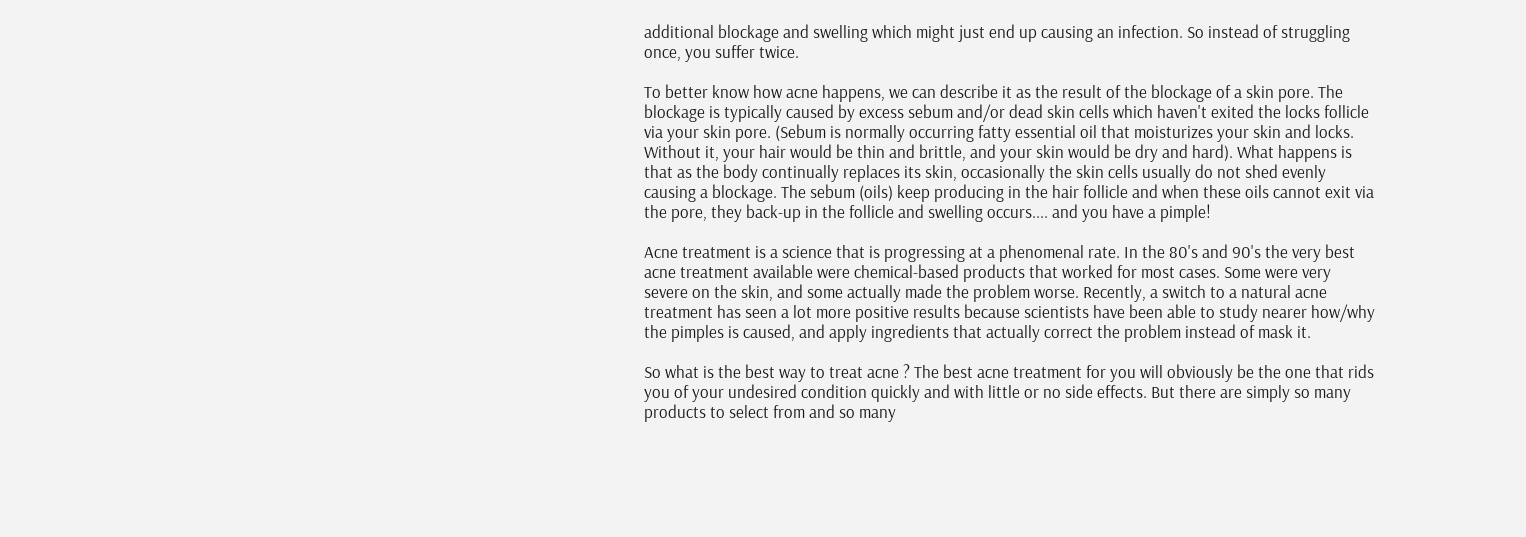additional blockage and swelling which might just end up causing an infection. So instead of struggling once, you suffer twice.

To better know how acne happens, we can describe it as the result of the blockage of a skin pore. The blockage is typically caused by excess sebum and/or dead skin cells which haven't exited the locks follicle via your skin pore. (Sebum is normally occurring fatty essential oil that moisturizes your skin and locks. Without it, your hair would be thin and brittle, and your skin would be dry and hard). What happens is that as the body continually replaces its skin, occasionally the skin cells usually do not shed evenly causing a blockage. The sebum (oils) keep producing in the hair follicle and when these oils cannot exit via the pore, they back-up in the follicle and swelling occurs.... and you have a pimple!

Acne treatment is a science that is progressing at a phenomenal rate. In the 80's and 90's the very best acne treatment available were chemical-based products that worked for most cases. Some were very severe on the skin, and some actually made the problem worse. Recently, a switch to a natural acne treatment has seen a lot more positive results because scientists have been able to study nearer how/why the pimples is caused, and apply ingredients that actually correct the problem instead of mask it.

So what is the best way to treat acne ? The best acne treatment for you will obviously be the one that rids you of your undesired condition quickly and with little or no side effects. But there are simply so many products to select from and so many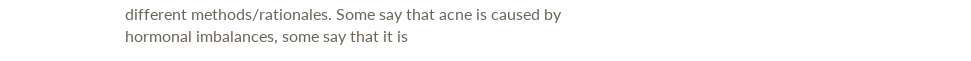different methods/rationales. Some say that acne is caused by hormonal imbalances, some say that it is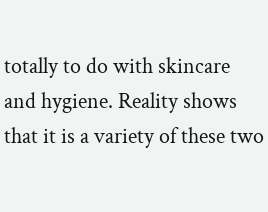totally to do with skincare and hygiene. Reality shows that it is a variety of these two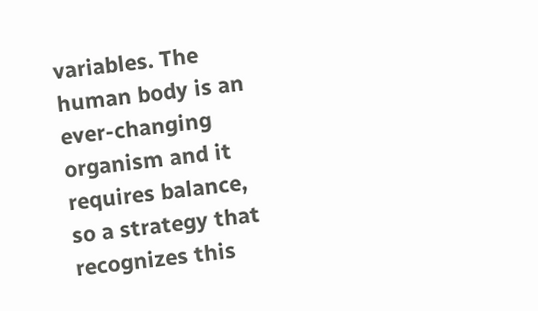variables. The human body is an ever-changing organism and it requires balance, so a strategy that recognizes this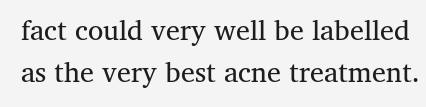fact could very well be labelled as the very best acne treatment.